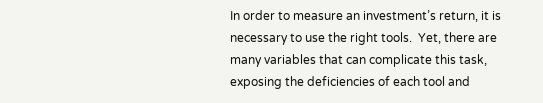In order to measure an investment’s return, it is necessary to use the right tools.  Yet, there are many variables that can complicate this task, exposing the deficiencies of each tool and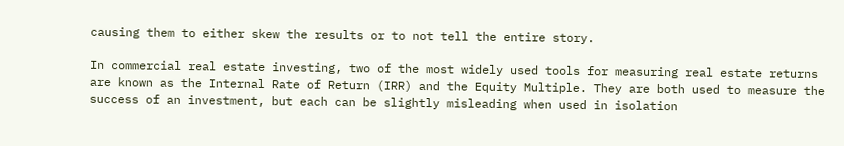causing them to either skew the results or to not tell the entire story.

In commercial real estate investing, two of the most widely used tools for measuring real estate returns are known as the Internal Rate of Return (IRR) and the Equity Multiple. They are both used to measure the success of an investment, but each can be slightly misleading when used in isolation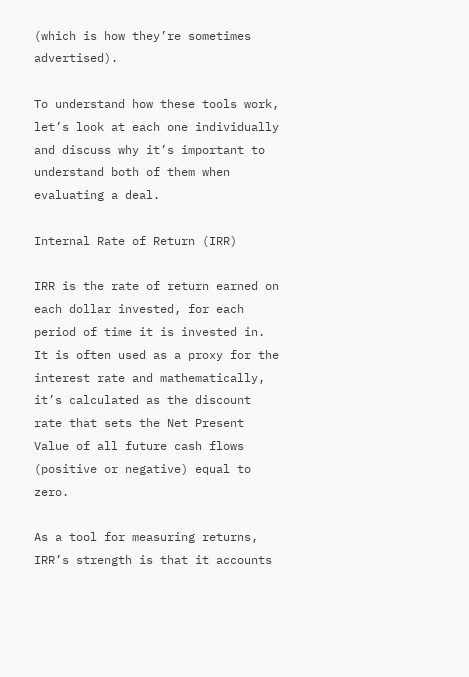(which is how they’re sometimes advertised).

To understand how these tools work, let’s look at each one individually and discuss why it’s important to understand both of them when evaluating a deal.

Internal Rate of Return (IRR)

IRR is the rate of return earned on each dollar invested, for each period of time it is invested in.  It is often used as a proxy for the interest rate and mathematically, it’s calculated as the discount rate that sets the Net Present Value of all future cash flows (positive or negative) equal to zero.

As a tool for measuring returns, IRR’s strength is that it accounts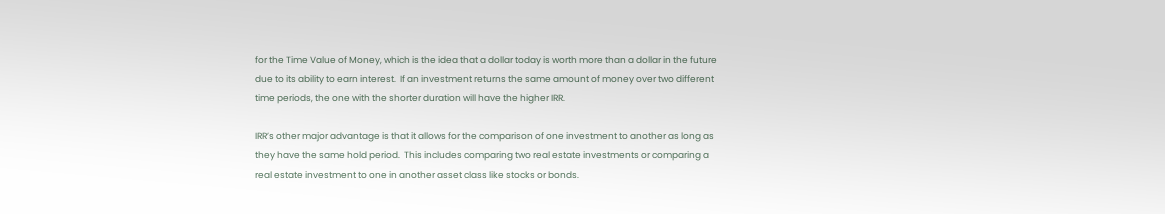for the Time Value of Money, which is the idea that a dollar today is worth more than a dollar in the future due to its ability to earn interest.  If an investment returns the same amount of money over two different time periods, the one with the shorter duration will have the higher IRR.

IRR’s other major advantage is that it allows for the comparison of one investment to another as long as they have the same hold period.  This includes comparing two real estate investments or comparing a real estate investment to one in another asset class like stocks or bonds.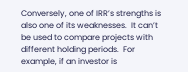Conversely, one of IRR’s strengths is also one of its weaknesses.  It can’t be used to compare projects with different holding periods.  For example, if an investor is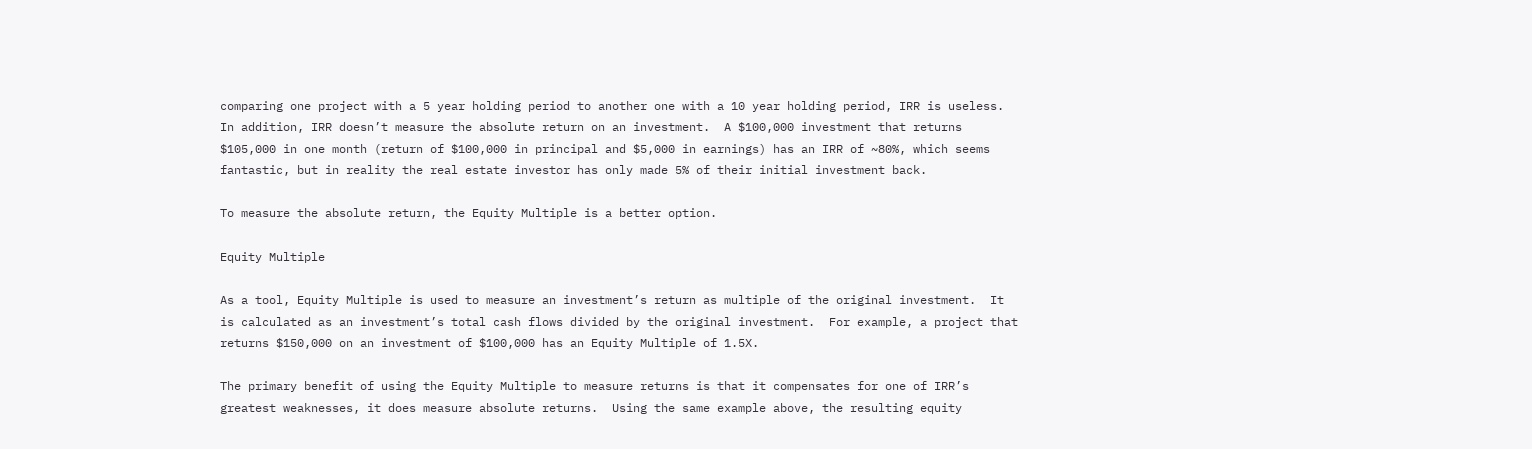comparing one project with a 5 year holding period to another one with a 10 year holding period, IRR is useless.  In addition, IRR doesn’t measure the absolute return on an investment.  A $100,000 investment that returns $105,000 in one month (return of $100,000 in principal and $5,000 in earnings) has an IRR of ~80%, which seems fantastic, but in reality the real estate investor has only made 5% of their initial investment back.

To measure the absolute return, the Equity Multiple is a better option.

Equity Multiple

As a tool, Equity Multiple is used to measure an investment’s return as multiple of the original investment.  It is calculated as an investment’s total cash flows divided by the original investment.  For example, a project that returns $150,000 on an investment of $100,000 has an Equity Multiple of 1.5X.

The primary benefit of using the Equity Multiple to measure returns is that it compensates for one of IRR’s greatest weaknesses, it does measure absolute returns.  Using the same example above, the resulting equity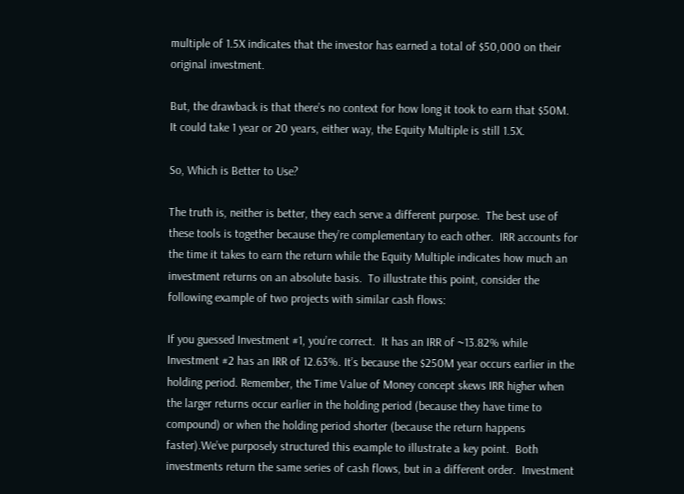multiple of 1.5X indicates that the investor has earned a total of $50,000 on their original investment.

But, the drawback is that there’s no context for how long it took to earn that $50M.  It could take 1 year or 20 years, either way, the Equity Multiple is still 1.5X.

So, Which is Better to Use?

The truth is, neither is better, they each serve a different purpose.  The best use of these tools is together because they’re complementary to each other.  IRR accounts for the time it takes to earn the return while the Equity Multiple indicates how much an investment returns on an absolute basis.  To illustrate this point, consider the following example of two projects with similar cash flows:

If you guessed Investment #1, you’re correct.  It has an IRR of ~13.82% while Investment #2 has an IRR of 12.63%. It’s because the $250M year occurs earlier in the holding period. Remember, the Time Value of Money concept skews IRR higher when the larger returns occur earlier in the holding period (because they have time to compound) or when the holding period shorter (because the return happens faster).We’ve purposely structured this example to illustrate a key point.  Both investments return the same series of cash flows, but in a different order.  Investment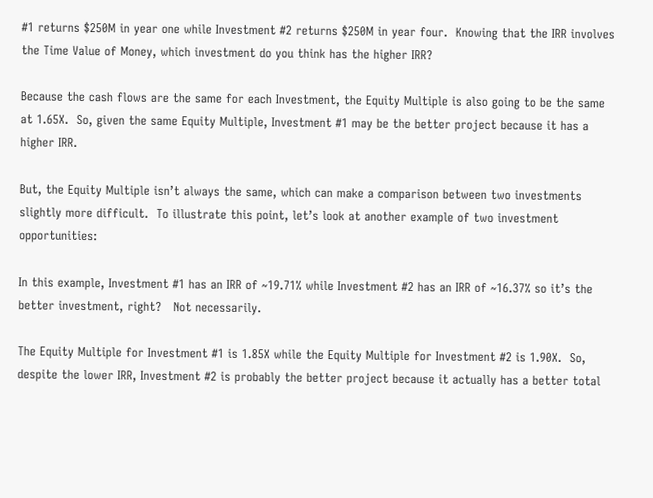#1 returns $250M in year one while Investment #2 returns $250M in year four.  Knowing that the IRR involves the Time Value of Money, which investment do you think has the higher IRR?

Because the cash flows are the same for each Investment, the Equity Multiple is also going to be the same at 1.65X.  So, given the same Equity Multiple, Investment #1 may be the better project because it has a higher IRR.

But, the Equity Multiple isn’t always the same, which can make a comparison between two investments slightly more difficult.  To illustrate this point, let’s look at another example of two investment opportunities:

In this example, Investment #1 has an IRR of ~19.71% while Investment #2 has an IRR of ~16.37% so it’s the better investment, right?   Not necessarily.

The Equity Multiple for Investment #1 is 1.85X while the Equity Multiple for Investment #2 is 1.90X.  So, despite the lower IRR, Investment #2 is probably the better project because it actually has a better total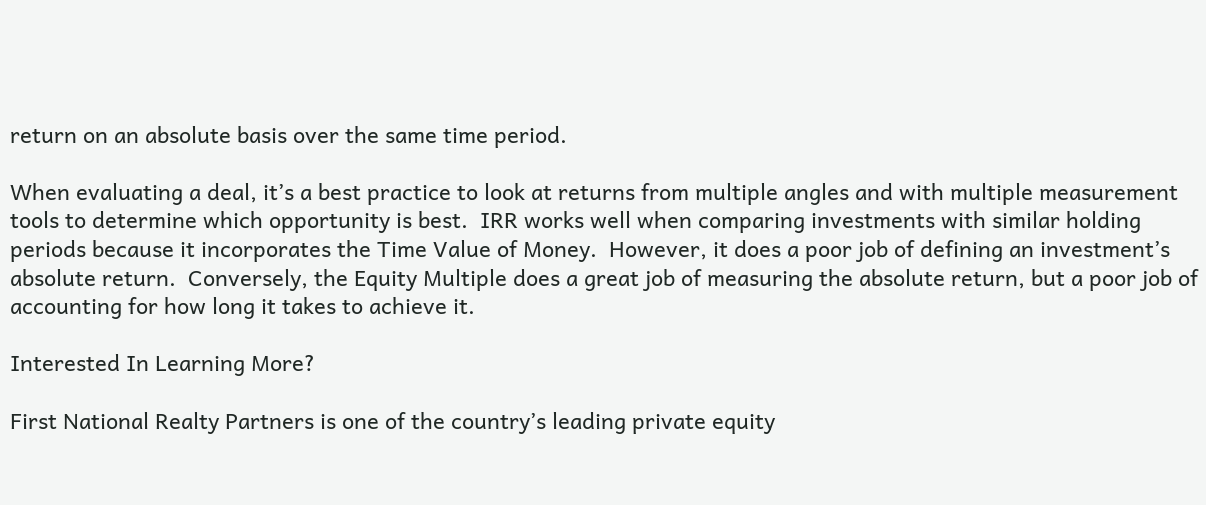return on an absolute basis over the same time period.

When evaluating a deal, it’s a best practice to look at returns from multiple angles and with multiple measurement tools to determine which opportunity is best.  IRR works well when comparing investments with similar holding periods because it incorporates the Time Value of Money.  However, it does a poor job of defining an investment’s absolute return.  Conversely, the Equity Multiple does a great job of measuring the absolute return, but a poor job of accounting for how long it takes to achieve it.

Interested In Learning More?

First National Realty Partners is one of the country’s leading private equity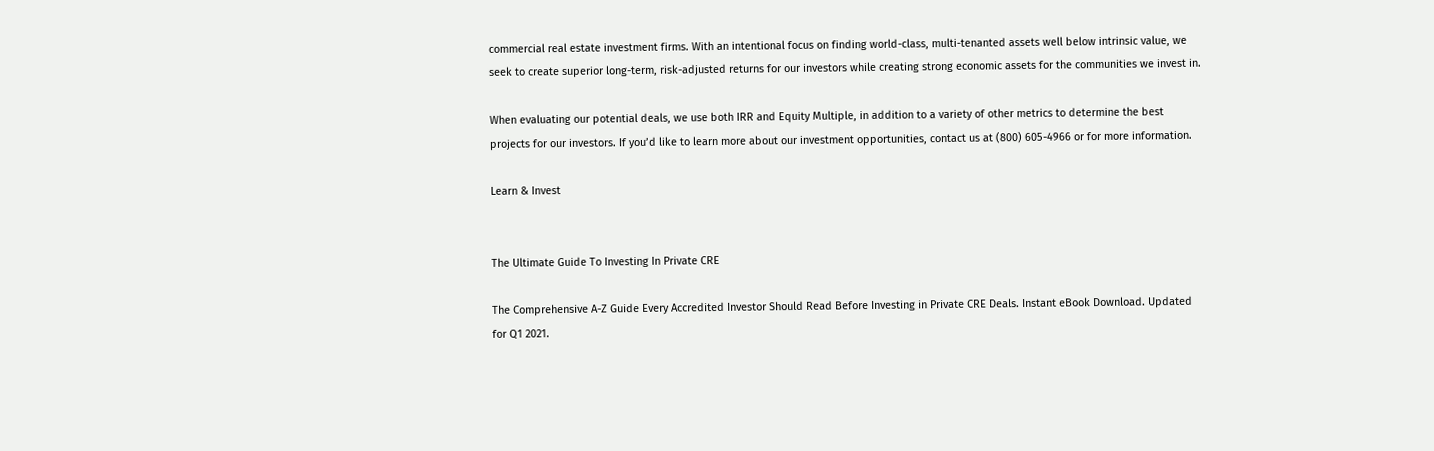commercial real estate investment firms. With an intentional focus on finding world-class, multi-tenanted assets well below intrinsic value, we seek to create superior long-term, risk-adjusted returns for our investors while creating strong economic assets for the communities we invest in.

When evaluating our potential deals, we use both IRR and Equity Multiple, in addition to a variety of other metrics to determine the best projects for our investors. If you’d like to learn more about our investment opportunities, contact us at (800) 605-4966 or for more information.

Learn & Invest


The Ultimate Guide To Investing In Private CRE

The Comprehensive A-Z Guide Every Accredited Investor Should Read Before Investing in Private CRE Deals. Instant eBook Download. Updated for Q1 2021.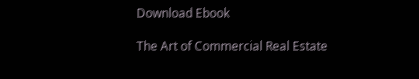Download Ebook

The Art of Commercial Real Estate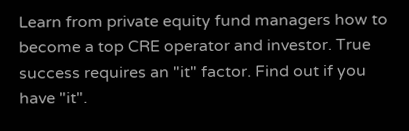Learn from private equity fund managers how to become a top CRE operator and investor. True success requires an "it" factor. Find out if you have "it".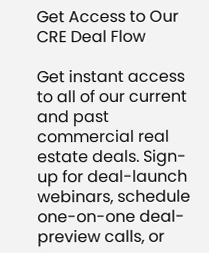Get Access to Our CRE Deal Flow

Get instant access to all of our current and past commercial real estate deals. Sign-up for deal-launch webinars, schedule one-on-one deal-preview calls, or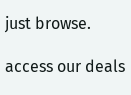just browse.

access our deals